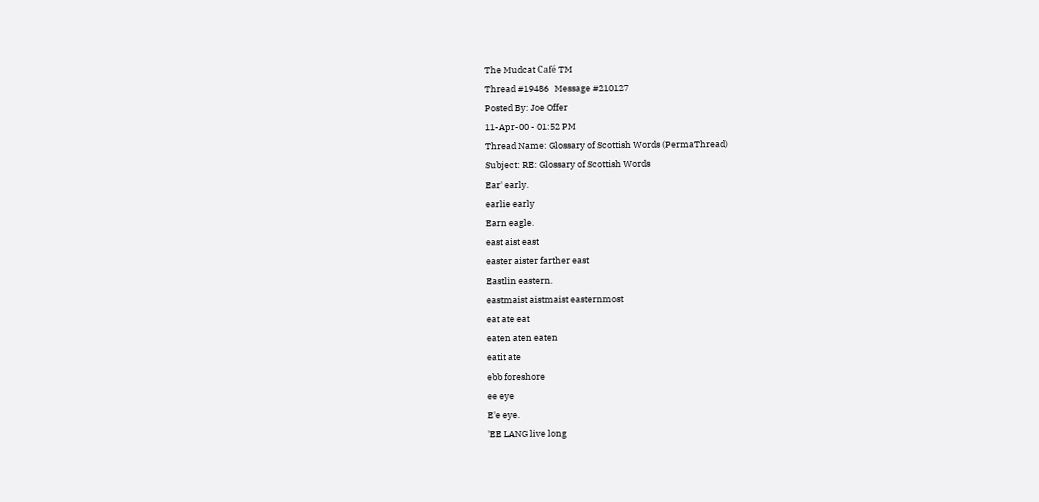The Mudcat Café TM
Thread #19486   Message #210127
Posted By: Joe Offer
11-Apr-00 - 01:52 PM
Thread Name: Glossary of Scottish Words (PermaThread)
Subject: RE: Glossary of Scottish Words
Ear' early.
earlie early
Earn eagle.
east aist east
easter aister farther east
Eastlin eastern.
eastmaist aistmaist easternmost
eat ate eat
eaten aten eaten
eatit ate
ebb foreshore
ee eye
E'e eye.
'EE LANG live long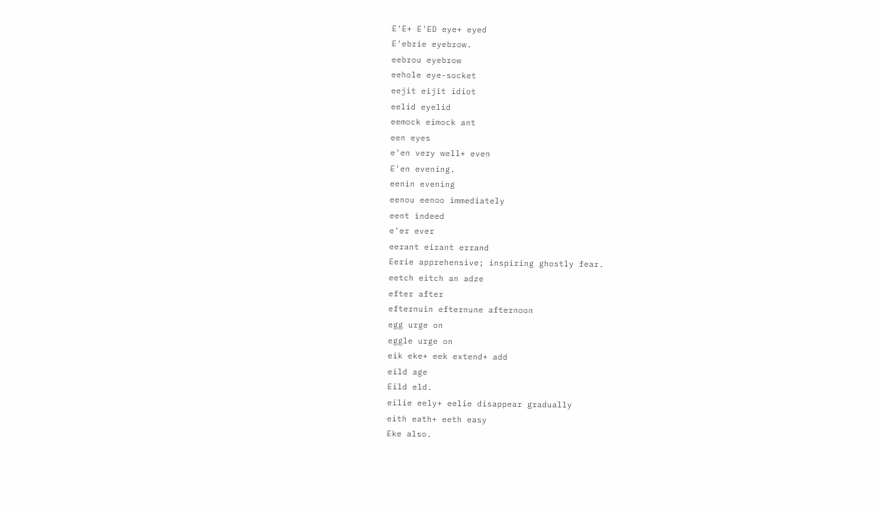E'E+ E'ED eye+ eyed
E'ebrie eyebrow.
eebrou eyebrow
eehole eye-socket
eejit eijit idiot
eelid eyelid
eemock eimock ant
een eyes
e'en very well+ even
E'en evening.
eenin evening
eenou eenoo immediately
eent indeed
e'er ever
eerant eirant errand
Eerie apprehensive; inspiring ghostly fear.
eetch eitch an adze
efter after
efternuin efternune afternoon
egg urge on
eggle urge on
eik eke+ eek extend+ add
eild age
Eild eld.
eilie eely+ eelie disappear gradually
eith eath+ eeth easy
Eke also.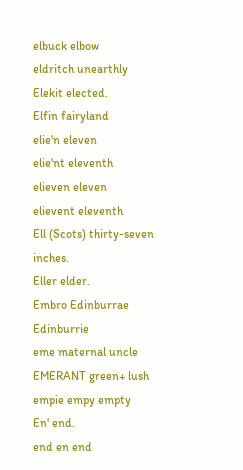elbuck elbow
eldritch unearthly
Elekit elected.
Elfin fairyland
elie'n eleven
elie'nt eleventh
elieven eleven
elievent eleventh
Ell (Scots) thirty-seven inches.
Eller elder.
Embro Edinburrae Edinburrie
eme maternal uncle
EMERANT green+ lush
empie empy empty
En' end.
end en end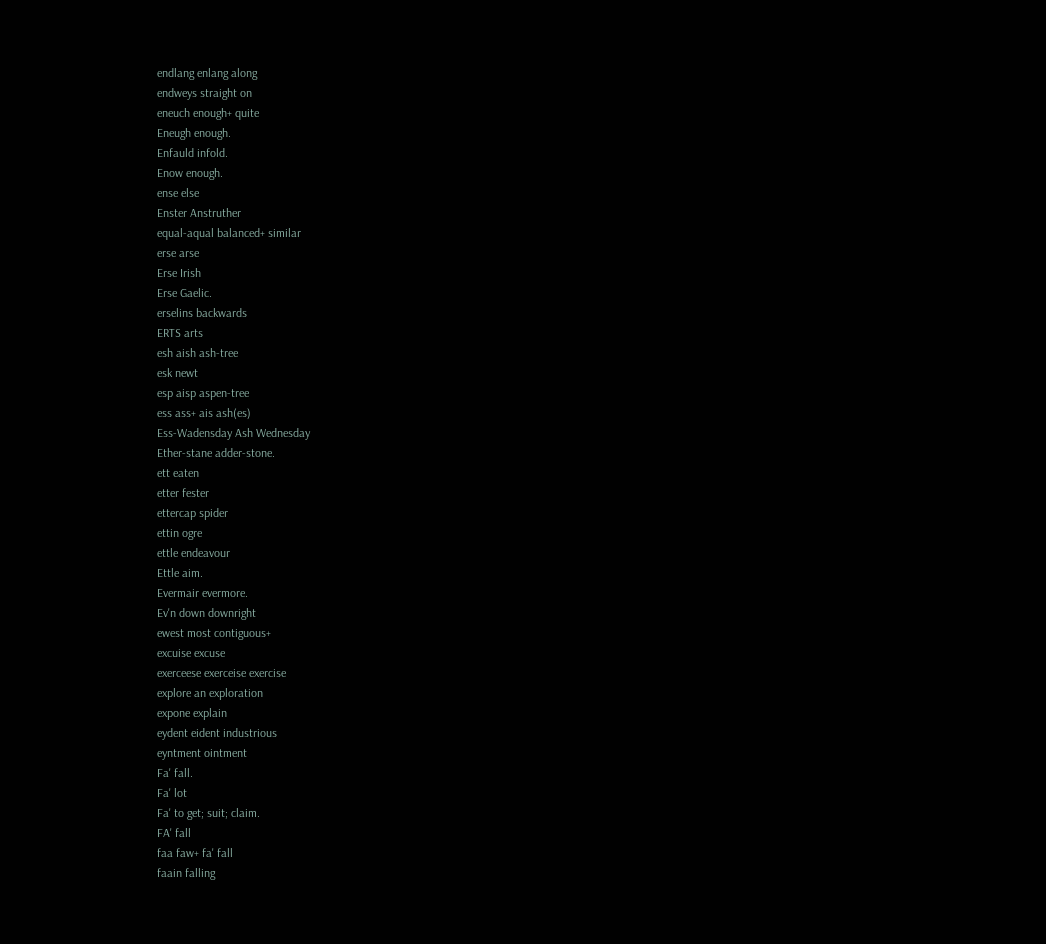endlang enlang along
endweys straight on
eneuch enough+ quite
Eneugh enough.
Enfauld infold.
Enow enough.
ense else
Enster Anstruther
equal-aqual balanced+ similar
erse arse
Erse Irish
Erse Gaelic.
erselins backwards
ERTS arts
esh aish ash-tree
esk newt
esp aisp aspen-tree
ess ass+ ais ash(es)
Ess-Wadensday Ash Wednesday
Ether-stane adder-stone.
ett eaten
etter fester
ettercap spider
ettin ogre
ettle endeavour
Ettle aim.
Evermair evermore.
Ev'n down downright
ewest most contiguous+
excuise excuse
exerceese exerceise exercise
explore an exploration
expone explain
eydent eident industrious
eyntment ointment
Fa' fall.
Fa' lot
Fa' to get; suit; claim.
FA' fall
faa faw+ fa' fall
faain falling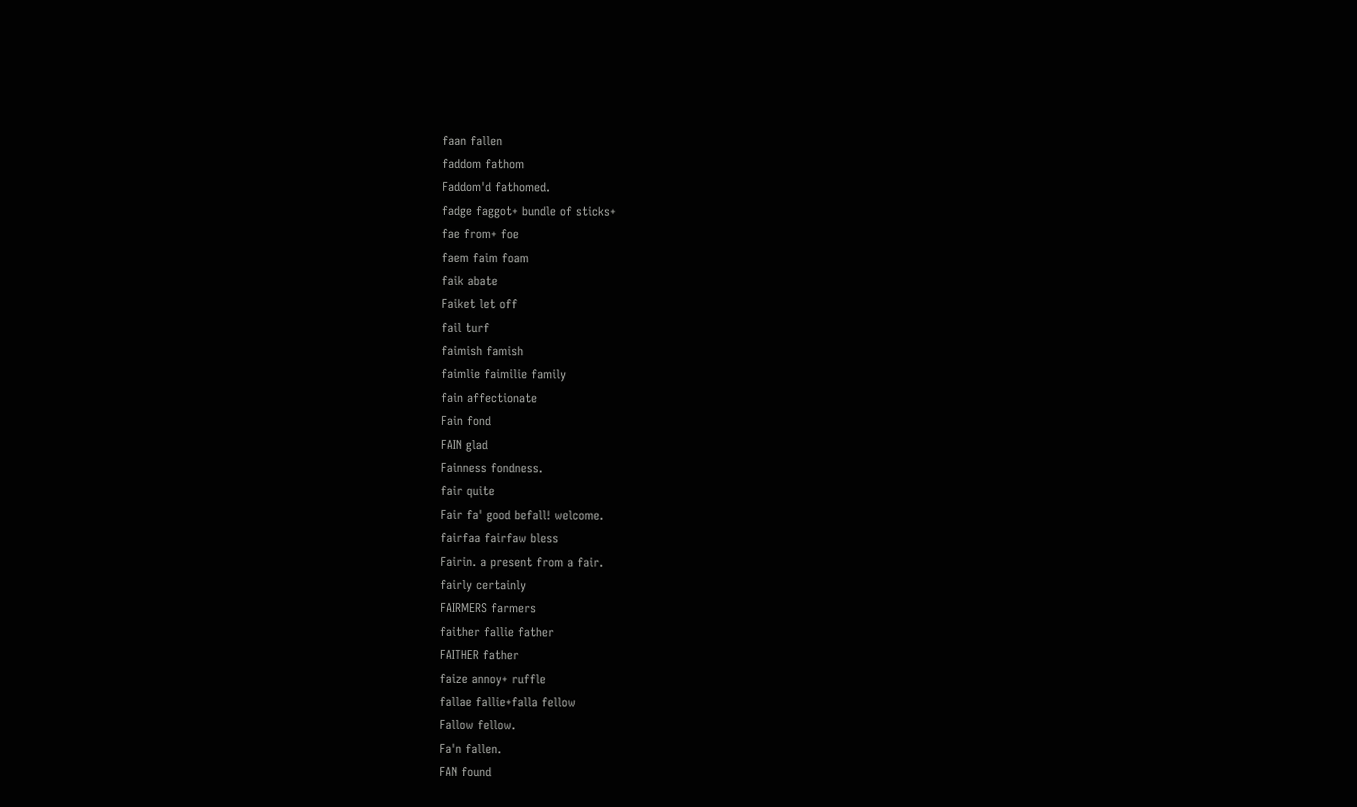faan fallen
faddom fathom
Faddom'd fathomed.
fadge faggot+ bundle of sticks+
fae from+ foe
faem faim foam
faik abate
Faiket let off
fail turf
faimish famish
faimlie faimilie family
fain affectionate
Fain fond
FAIN glad
Fainness fondness.
fair quite
Fair fa' good befall! welcome.
fairfaa fairfaw bless
Fairin. a present from a fair.
fairly certainly
FAIRMERS farmers
faither fallie father
FAITHER father
faize annoy+ ruffle
fallae fallie+falla fellow
Fallow fellow.
Fa'n fallen.
FAN found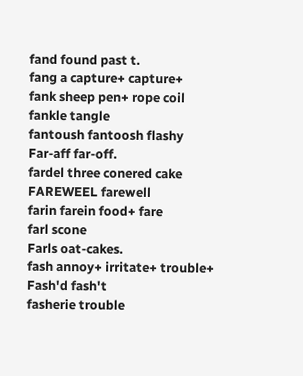fand found past t.
fang a capture+ capture+
fank sheep pen+ rope coil
fankle tangle
fantoush fantoosh flashy
Far-aff far-off.
fardel three conered cake
FAREWEEL farewell
farin farein food+ fare
farl scone
Farls oat-cakes.
fash annoy+ irritate+ trouble+
Fash'd fash't
fasherie trouble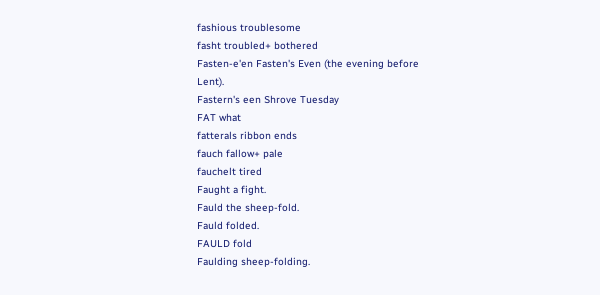fashious troublesome
fasht troubled+ bothered
Fasten-e'en Fasten's Even (the evening before Lent).
Fastern's een Shrove Tuesday
FAT what
fatterals ribbon ends
fauch fallow+ pale
fauchelt tired
Faught a fight.
Fauld the sheep-fold.
Fauld folded.
FAULD fold
Faulding sheep-folding.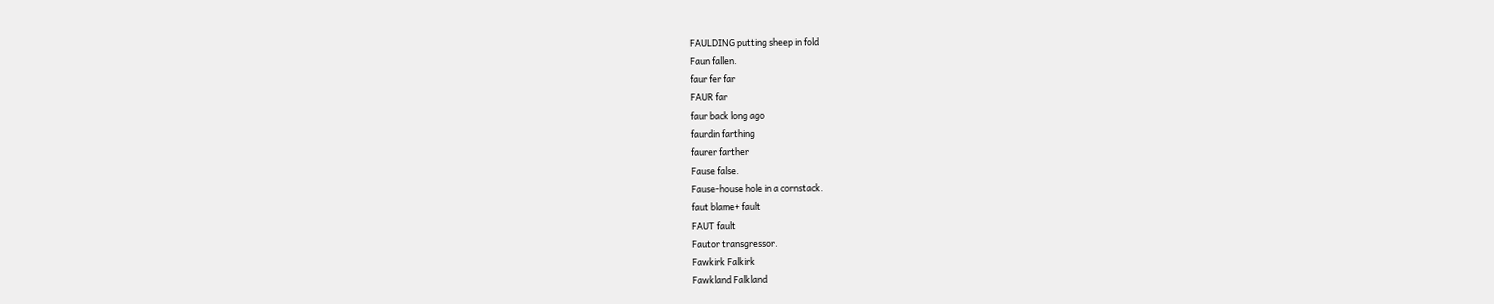FAULDING putting sheep in fold
Faun fallen.
faur fer far
FAUR far
faur back long ago
faurdin farthing
faurer farther
Fause false.
Fause-house hole in a cornstack.
faut blame+ fault
FAUT fault
Fautor transgressor.
Fawkirk Falkirk
Fawkland Falkland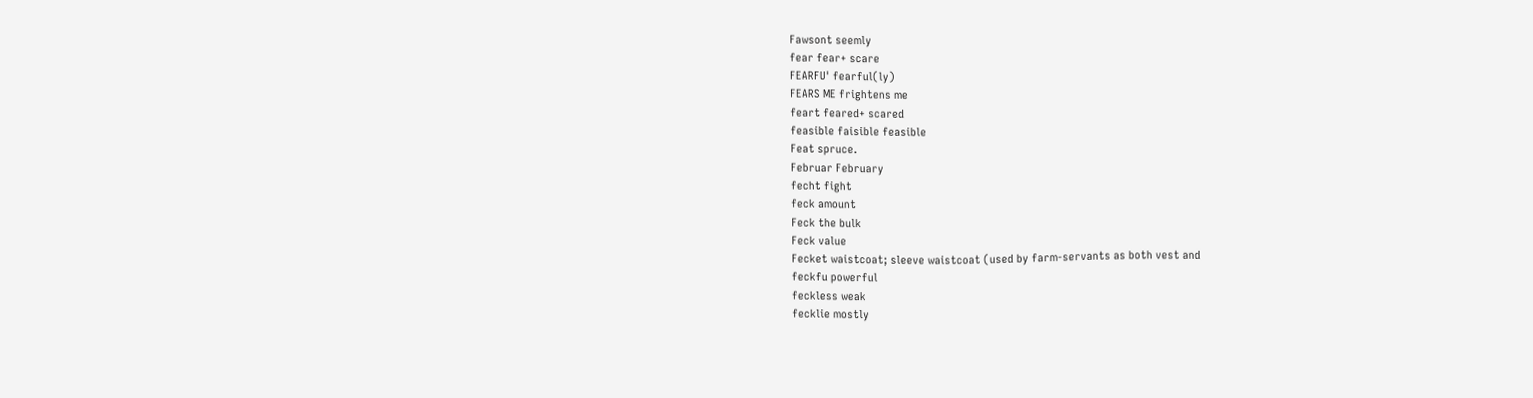Fawsont seemly
fear fear+ scare
FEARFU' fearful(ly)
FEARS ME frightens me
feart feared+ scared
feasible faisible feasible
Feat spruce.
Februar February
fecht fight
feck amount
Feck the bulk
Feck value
Fecket waistcoat; sleeve waistcoat (used by farm-servants as both vest and
feckfu powerful
feckless weak
fecklie mostly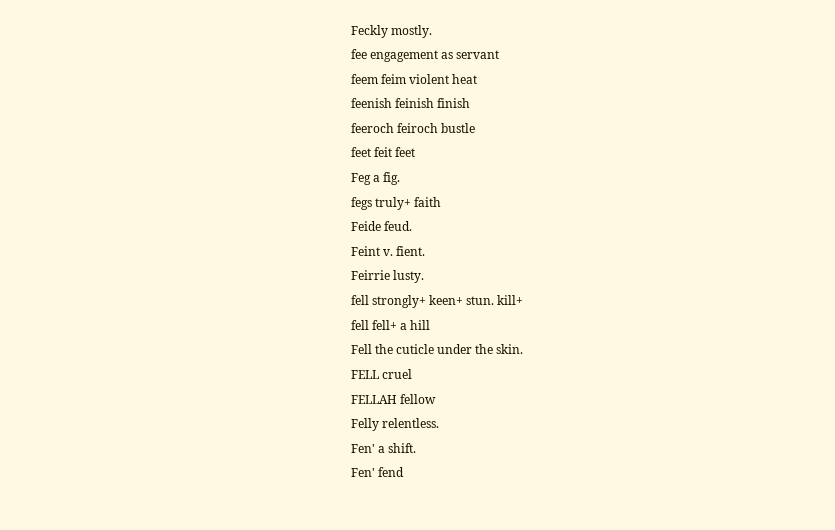Feckly mostly.
fee engagement as servant
feem feim violent heat
feenish feinish finish
feeroch feiroch bustle
feet feit feet
Feg a fig.
fegs truly+ faith
Feide feud.
Feint v. fient.
Feirrie lusty.
fell strongly+ keen+ stun. kill+
fell fell+ a hill
Fell the cuticle under the skin.
FELL cruel
FELLAH fellow
Felly relentless.
Fen' a shift.
Fen' fend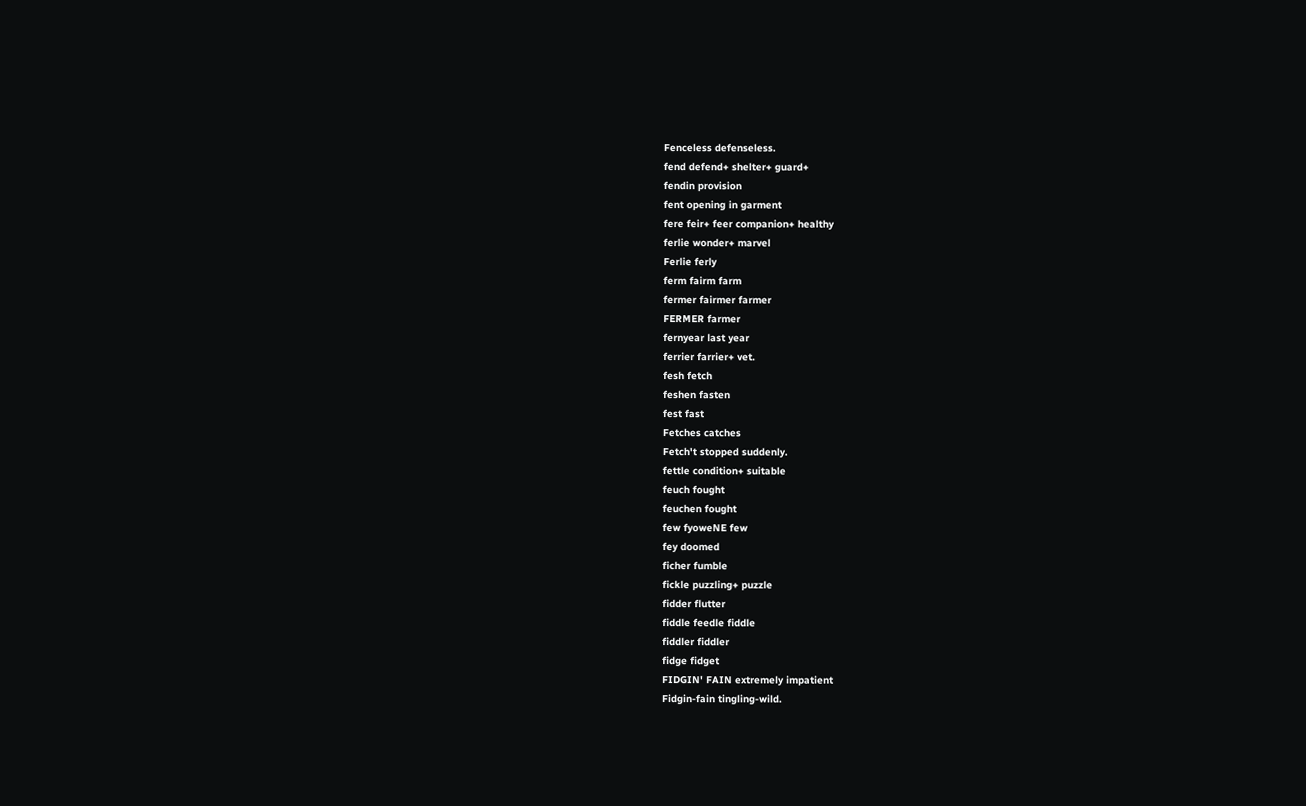Fenceless defenseless.
fend defend+ shelter+ guard+
fendin provision
fent opening in garment
fere feir+ feer companion+ healthy
ferlie wonder+ marvel
Ferlie ferly
ferm fairm farm
fermer fairmer farmer
FERMER farmer
fernyear last year
ferrier farrier+ vet.
fesh fetch
feshen fasten
fest fast
Fetches catches
Fetch't stopped suddenly.
fettle condition+ suitable
feuch fought
feuchen fought
few fyoweNE few
fey doomed
ficher fumble
fickle puzzling+ puzzle
fidder flutter
fiddle feedle fiddle
fiddler fiddler
fidge fidget
FIDGIN' FAIN extremely impatient
Fidgin-fain tingling-wild.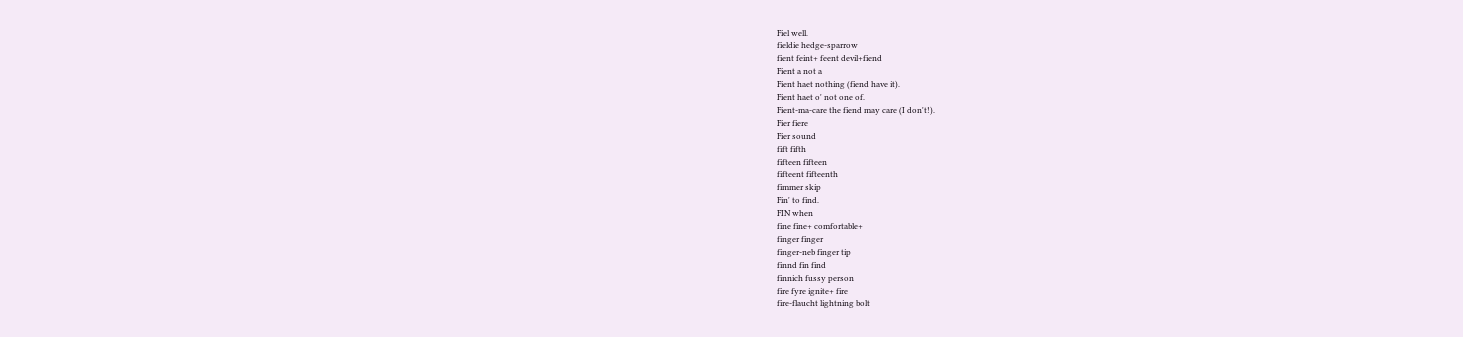Fiel well.
fieldie hedge-sparrow
fient feint+ feent devil+fiend
Fient a not a
Fient haet nothing (fiend have it).
Fient haet o' not one of.
Fient-ma-care the fiend may care (I don't!).
Fier fiere
Fier sound
fift fifth
fifteen fifteen
fifteent fifteenth
fimmer skip
Fin' to find.
FIN when
fine fine+ comfortable+
finger finger
finger-neb finger tip
finnd fin find
finnich fussy person
fire fyre ignite+ fire
fire-flaucht lightning bolt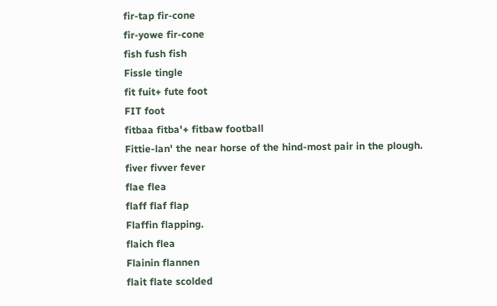fir-tap fir-cone
fir-yowe fir-cone
fish fush fish
Fissle tingle
fit fuit+ fute foot
FIT foot
fitbaa fitba'+ fitbaw football
Fittie-lan' the near horse of the hind-most pair in the plough.
fiver fivver fever
flae flea
flaff flaf flap
Flaffin flapping.
flaich flea
Flainin flannen
flait flate scolded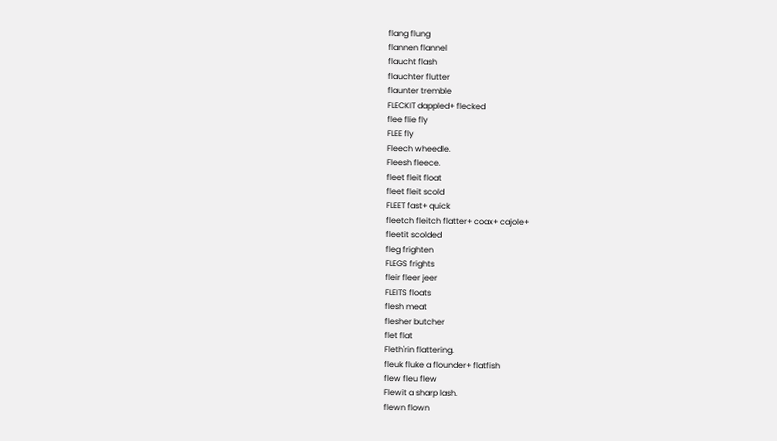flang flung
flannen flannel
flaucht flash
flauchter flutter
flaunter tremble
FLECKIT dappled+ flecked
flee flie fly
FLEE fly
Fleech wheedle.
Fleesh fleece.
fleet fleit float
fleet fleit scold
FLEET fast+ quick
fleetch fleitch flatter+ coax+ cajole+
fleetit scolded
fleg frighten
FLEGS frights
fleir fleer jeer
FLEITS floats
flesh meat
flesher butcher
flet flat
Fleth'rin flattering.
fleuk fluke a flounder+ flatfish
flew fleu flew
Flewit a sharp lash.
flewn flown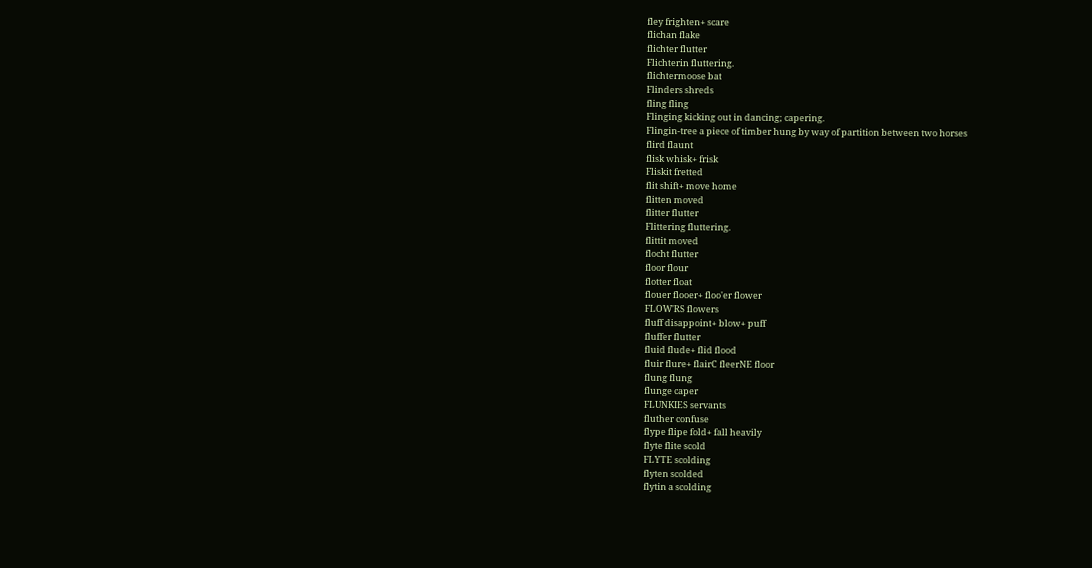fley frighten+ scare
flichan flake
flichter flutter
Flichterin fluttering.
flichtermoose bat
Flinders shreds
fling fling
Flinging kicking out in dancing; capering.
Flingin-tree a piece of timber hung by way of partition between two horses
flird flaunt
flisk whisk+ frisk
Fliskit fretted
flit shift+ move home
flitten moved
flitter flutter
Flittering fluttering.
flittit moved
flocht flutter
floor flour
flotter float
flouer flooer+ floo'er flower
FLOW'RS flowers
fluff disappoint+ blow+ puff
fluffer flutter
fluid flude+ flid flood
fluir flure+ flairC fleerNE floor
flung flung
flunge caper
FLUNKIES servants
fluther confuse
flype flipe fold+ fall heavily
flyte flite scold
FLYTE scolding
flyten scolded
flytin a scolding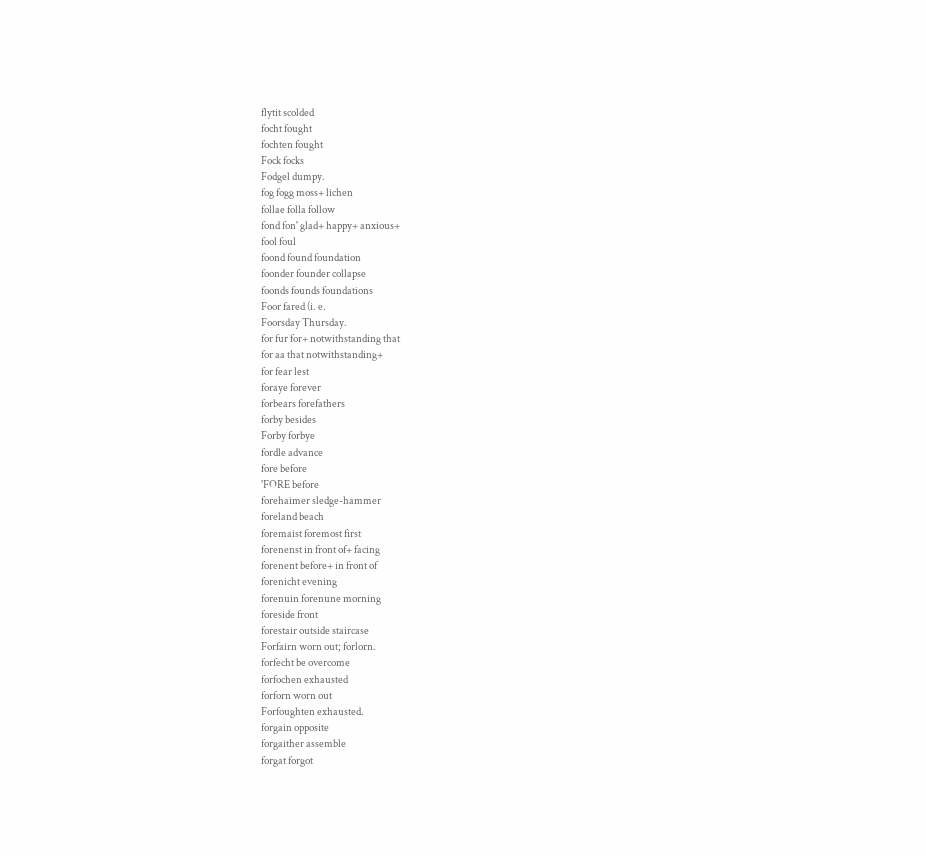flytit scolded
focht fought
fochten fought
Fock focks
Fodgel dumpy.
fog fogg moss+ lichen
follae folla follow
fond fon' glad+ happy+ anxious+
fool foul
foond found foundation
foonder founder collapse
foonds founds foundations
Foor fared (i. e.
Foorsday Thursday.
for fur for+ notwithstanding that
for aa that notwithstanding+
for fear lest
foraye forever
forbears forefathers
forby besides
Forby forbye
fordle advance
fore before
'FORE before
forehaimer sledge-hammer
foreland beach
foremaist foremost first
forenenst in front of+ facing
forenent before+ in front of
forenicht evening
forenuin forenune morning
foreside front
forestair outside staircase
Forfairn worn out; forlorn.
forfecht be overcome
forfochen exhausted
forforn worn out
Forfoughten exhausted.
forgain opposite
forgaither assemble
forgat forgot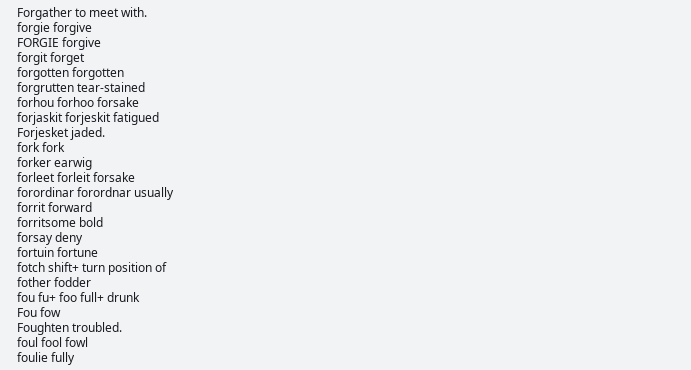Forgather to meet with.
forgie forgive
FORGIE forgive
forgit forget
forgotten forgotten
forgrutten tear-stained
forhou forhoo forsake
forjaskit forjeskit fatigued
Forjesket jaded.
fork fork
forker earwig
forleet forleit forsake
forordinar forordnar usually
forrit forward
forritsome bold
forsay deny
fortuin fortune
fotch shift+ turn position of
fother fodder
fou fu+ foo full+ drunk
Fou fow
Foughten troubled.
foul fool fowl
foulie fully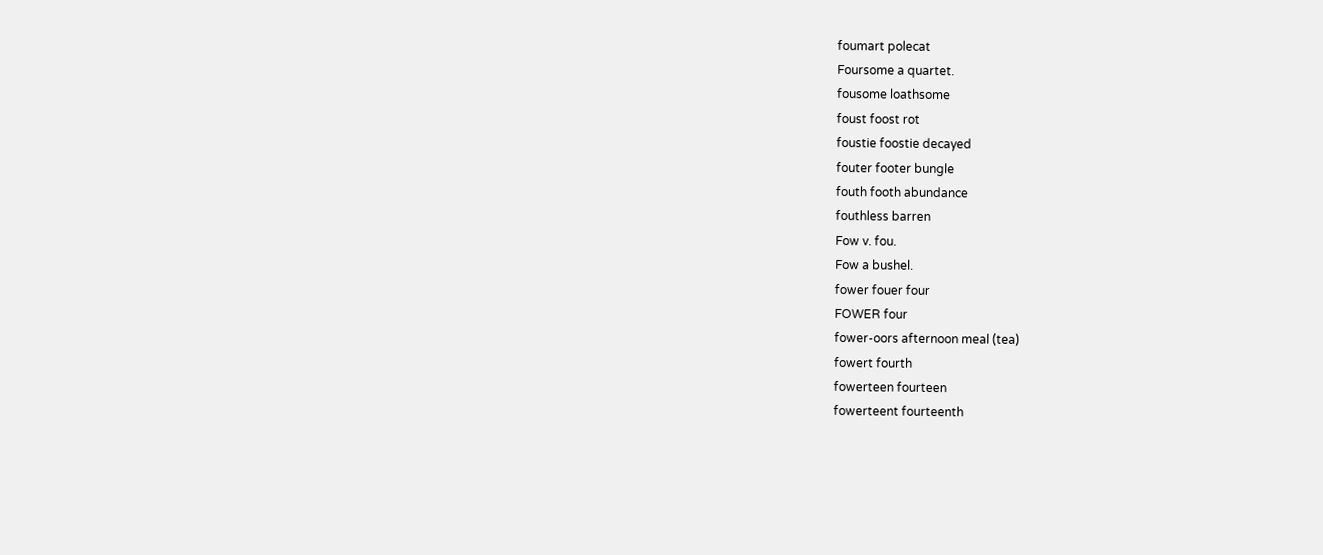foumart polecat
Foursome a quartet.
fousome loathsome
foust foost rot
foustie foostie decayed
fouter footer bungle
fouth footh abundance
fouthless barren
Fow v. fou.
Fow a bushel.
fower fouer four
FOWER four
fower-oors afternoon meal (tea)
fowert fourth
fowerteen fourteen
fowerteent fourteenth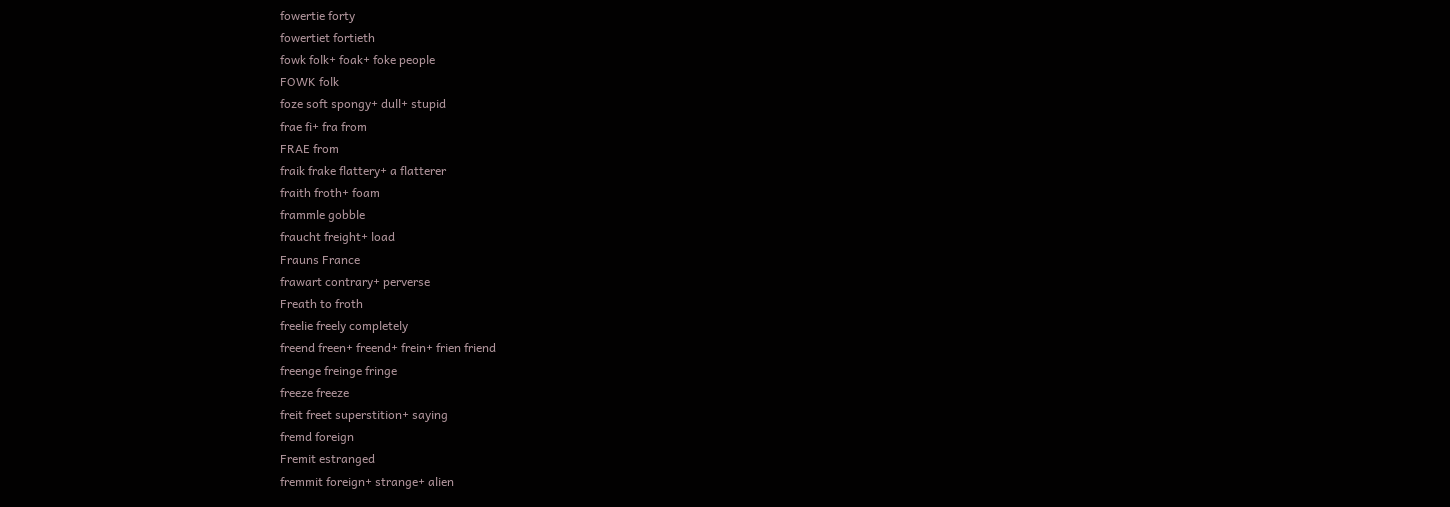fowertie forty
fowertiet fortieth
fowk folk+ foak+ foke people
FOWK folk
foze soft spongy+ dull+ stupid
frae fi+ fra from
FRAE from
fraik frake flattery+ a flatterer
fraith froth+ foam
frammle gobble
fraucht freight+ load
Frauns France
frawart contrary+ perverse
Freath to froth
freelie freely completely
freend freen+ freend+ frein+ frien friend
freenge freinge fringe
freeze freeze
freit freet superstition+ saying
fremd foreign
Fremit estranged
fremmit foreign+ strange+ alien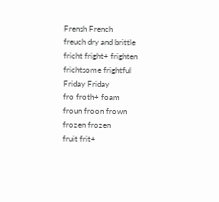Frensh French
freuch dry and brittle
fricht fright+ frighten
frichtsome frightful
Friday Friday
fro froth+ foam
froun froon frown
frozen frozen
fruit frit+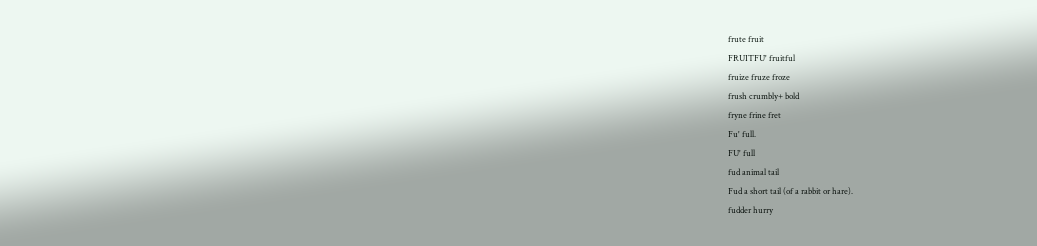frute fruit
FRUITFU' fruitful
fruize fruze froze
frush crumbly+ bold
fryne frine fret
Fu' full.
FU' full
fud animal tail
Fud a short tail (of a rabbit or hare).
fudder hurry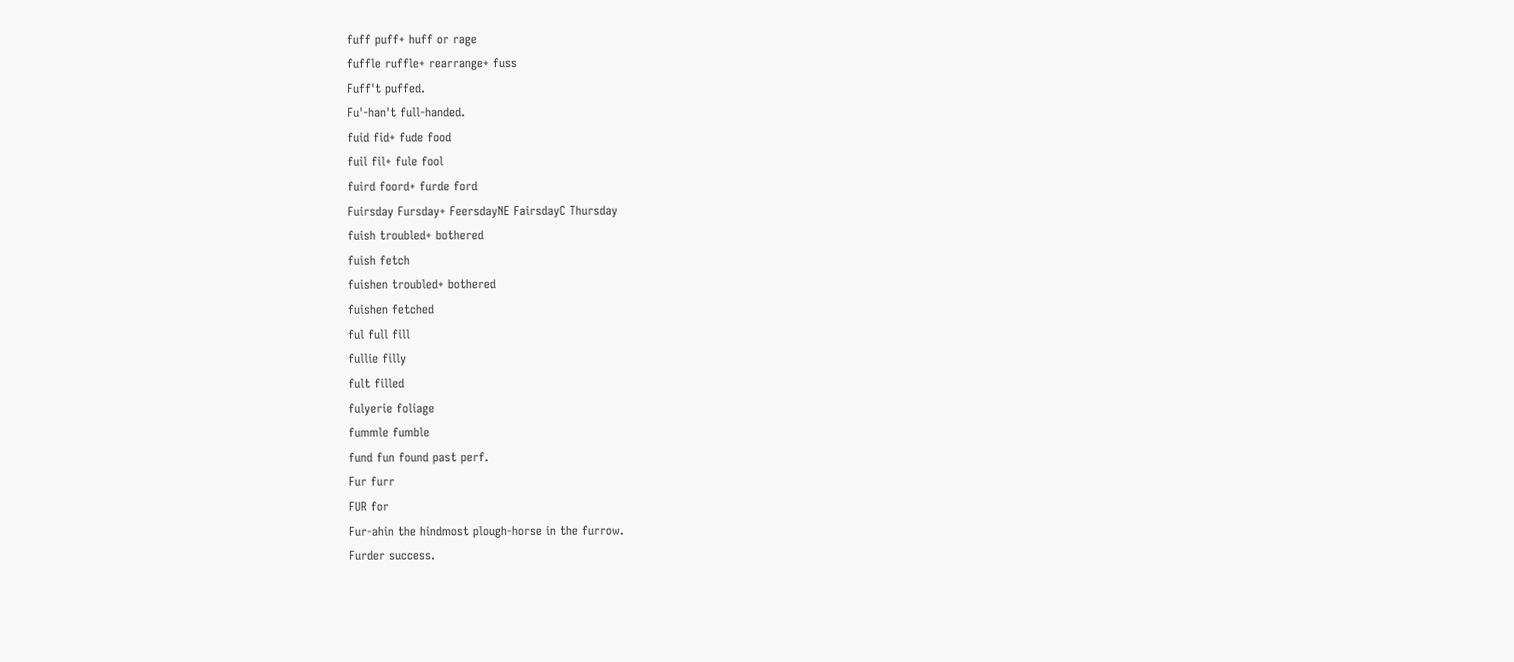fuff puff+ huff or rage
fuffle ruffle+ rearrange+ fuss
Fuff't puffed.
Fu'-han't full-handed.
fuid fid+ fude food
fuil fil+ fule fool
fuird foord+ furde ford
Fuirsday Fursday+ FeersdayNE FairsdayC Thursday
fuish troubled+ bothered
fuish fetch
fuishen troubled+ bothered
fuishen fetched
ful full fill
fullie filly
fult filled
fulyerie foliage
fummle fumble
fund fun found past perf.
Fur furr
FUR for
Fur-ahin the hindmost plough-horse in the furrow.
Furder success.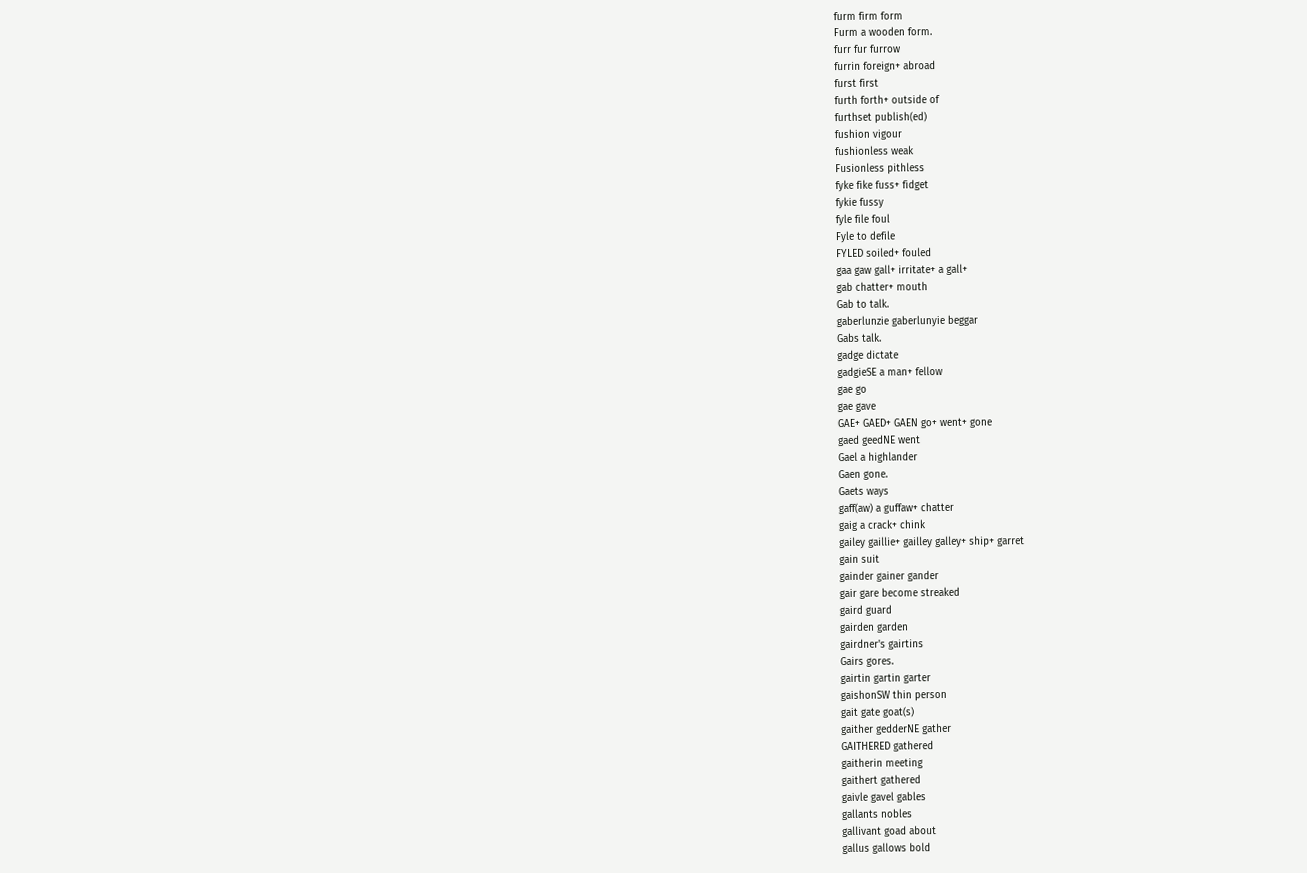furm firm form
Furm a wooden form.
furr fur furrow
furrin foreign+ abroad
furst first
furth forth+ outside of
furthset publish(ed)
fushion vigour
fushionless weak
Fusionless pithless
fyke fike fuss+ fidget
fykie fussy
fyle file foul
Fyle to defile
FYLED soiled+ fouled
gaa gaw gall+ irritate+ a gall+
gab chatter+ mouth
Gab to talk.
gaberlunzie gaberlunyie beggar
Gabs talk.
gadge dictate
gadgieSE a man+ fellow
gae go
gae gave
GAE+ GAED+ GAEN go+ went+ gone
gaed geedNE went
Gael a highlander
Gaen gone.
Gaets ways
gaff(aw) a guffaw+ chatter
gaig a crack+ chink
gailey gaillie+ gailley galley+ ship+ garret
gain suit
gainder gainer gander
gair gare become streaked
gaird guard
gairden garden
gairdner's gairtins
Gairs gores.
gairtin gartin garter
gaishonSW thin person
gait gate goat(s)
gaither gedderNE gather
GAITHERED gathered
gaitherin meeting
gaithert gathered
gaivle gavel gables
gallants nobles
gallivant goad about
gallus gallows bold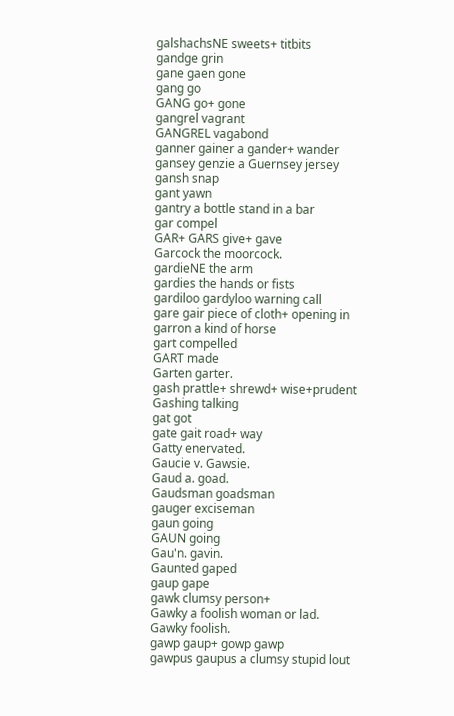galshachsNE sweets+ titbits
gandge grin
gane gaen gone
gang go
GANG go+ gone
gangrel vagrant
GANGREL vagabond
ganner gainer a gander+ wander
gansey genzie a Guernsey jersey
gansh snap
gant yawn
gantry a bottle stand in a bar
gar compel
GAR+ GARS give+ gave
Garcock the moorcock.
gardieNE the arm
gardies the hands or fists
gardiloo gardyloo warning call
gare gair piece of cloth+ opening in
garron a kind of horse
gart compelled
GART made
Garten garter.
gash prattle+ shrewd+ wise+prudent
Gashing talking
gat got
gate gait road+ way
Gatty enervated.
Gaucie v. Gawsie.
Gaud a. goad.
Gaudsman goadsman
gauger exciseman
gaun going
GAUN going
Gau'n. gavin.
Gaunted gaped
gaup gape
gawk clumsy person+
Gawky a foolish woman or lad.
Gawky foolish.
gawp gaup+ gowp gawp
gawpus gaupus a clumsy stupid lout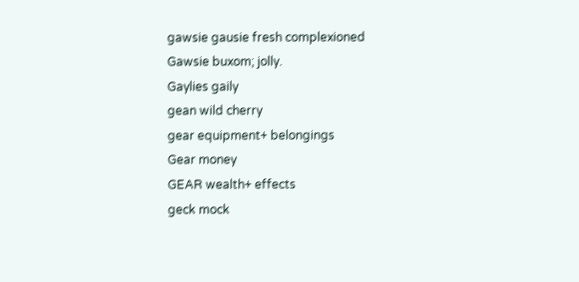gawsie gausie fresh complexioned
Gawsie buxom; jolly.
Gaylies gaily
gean wild cherry
gear equipment+ belongings
Gear money
GEAR wealth+ effects
geck mock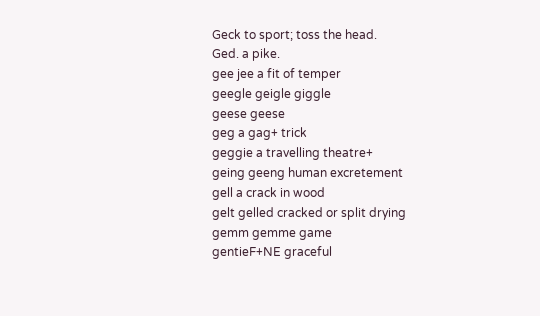Geck to sport; toss the head.
Ged. a pike.
gee jee a fit of temper
geegle geigle giggle
geese geese
geg a gag+ trick
geggie a travelling theatre+
geing geeng human excretement
gell a crack in wood
gelt gelled cracked or split drying
gemm gemme game
gentieF+NE graceful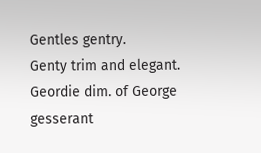Gentles gentry.
Genty trim and elegant.
Geordie dim. of George
gesserant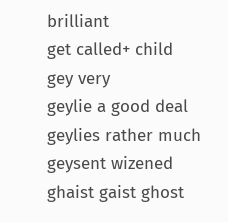brilliant
get called+ child
gey very
geylie a good deal
geylies rather much
geysent wizened
ghaist gaist ghost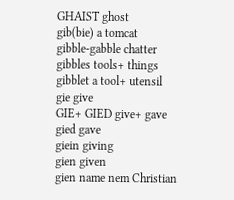GHAIST ghost
gib(bie) a tomcat
gibble-gabble chatter
gibbles tools+ things
gibblet a tool+ utensil
gie give
GIE+ GIED give+ gave
gied gave
giein giving
gien given
gien name nem Christian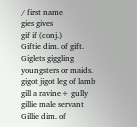/ first name
gies gives
gif if (conj.)
Giftie dim. of gift.
Giglets giggling youngsters or maids.
gigot jigot leg of lamb
gill a ravine+ gully
gillie male servant
Gillie dim. of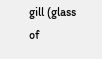gill (glass of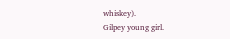whiskey).
Gilpey young girl.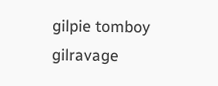gilpie tomboy
gilravage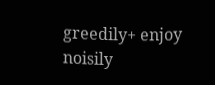greedily+ enjoy noisily